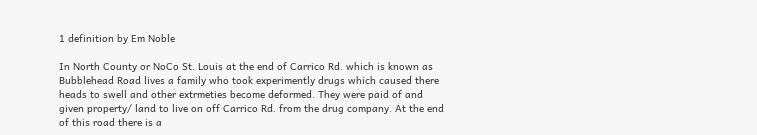1 definition by Em Noble

In North County or NoCo St. Louis at the end of Carrico Rd. which is known as Bubblehead Road lives a family who took experimently drugs which caused there heads to swell and other extrmeties become deformed. They were paid of and given property/ land to live on off Carrico Rd. from the drug company. At the end of this road there is a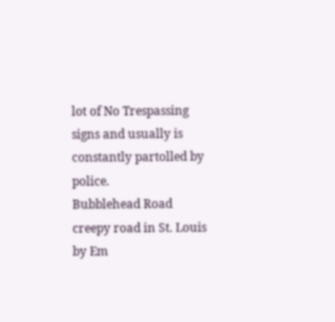lot of No Trespassing signs and usually is constantly partolled by police.
Bubblehead Road creepy road in St. Louis
by Em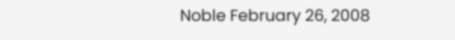Noble February 26, 2008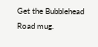Get the Bubblehead Road mug.